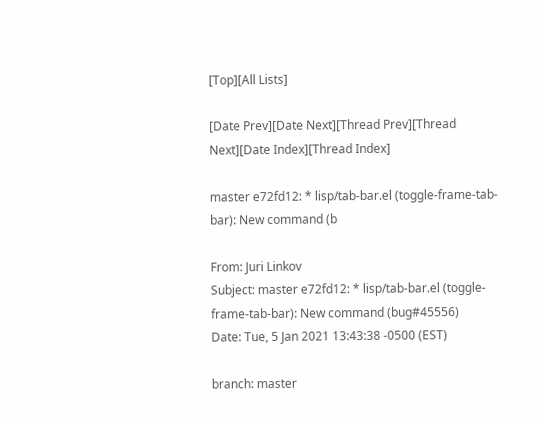[Top][All Lists]

[Date Prev][Date Next][Thread Prev][Thread Next][Date Index][Thread Index]

master e72fd12: * lisp/tab-bar.el (toggle-frame-tab-bar): New command (b

From: Juri Linkov
Subject: master e72fd12: * lisp/tab-bar.el (toggle-frame-tab-bar): New command (bug#45556)
Date: Tue, 5 Jan 2021 13:43:38 -0500 (EST)

branch: master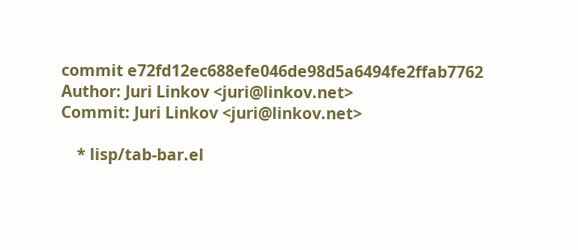commit e72fd12ec688efe046de98d5a6494fe2ffab7762
Author: Juri Linkov <juri@linkov.net>
Commit: Juri Linkov <juri@linkov.net>

    * lisp/tab-bar.el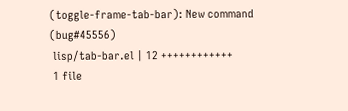(toggle-frame-tab-bar): New command (bug#45556)
 lisp/tab-bar.el | 12 ++++++++++++
 1 file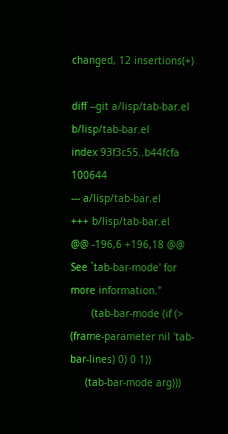changed, 12 insertions(+)

diff --git a/lisp/tab-bar.el b/lisp/tab-bar.el
index 93f3c55..b44fcfa 100644
--- a/lisp/tab-bar.el
+++ b/lisp/tab-bar.el
@@ -196,6 +196,18 @@ See `tab-bar-mode' for more information."
       (tab-bar-mode (if (> (frame-parameter nil 'tab-bar-lines) 0) 0 1))
     (tab-bar-mode arg)))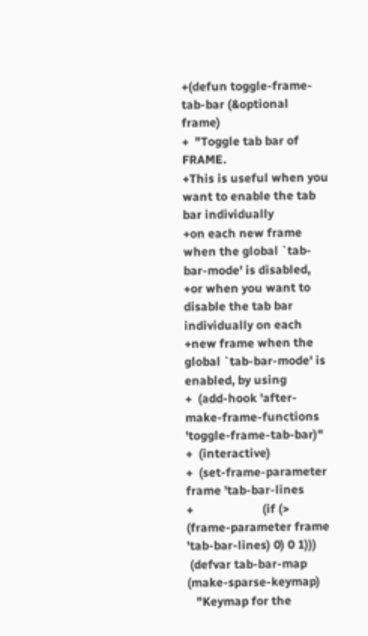+(defun toggle-frame-tab-bar (&optional frame)
+  "Toggle tab bar of FRAME.
+This is useful when you want to enable the tab bar individually
+on each new frame when the global `tab-bar-mode' is disabled,
+or when you want to disable the tab bar individually on each
+new frame when the global `tab-bar-mode' is enabled, by using
+  (add-hook 'after-make-frame-functions 'toggle-frame-tab-bar)"
+  (interactive)
+  (set-frame-parameter frame 'tab-bar-lines
+                       (if (> (frame-parameter frame 'tab-bar-lines) 0) 0 1)))
 (defvar tab-bar-map (make-sparse-keymap)
   "Keymap for the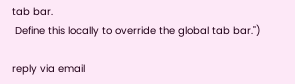tab bar.
 Define this locally to override the global tab bar.")

reply via email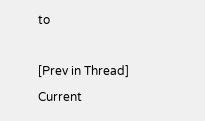to

[Prev in Thread] Current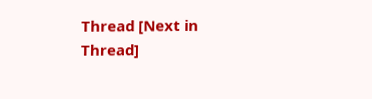Thread [Next in Thread]